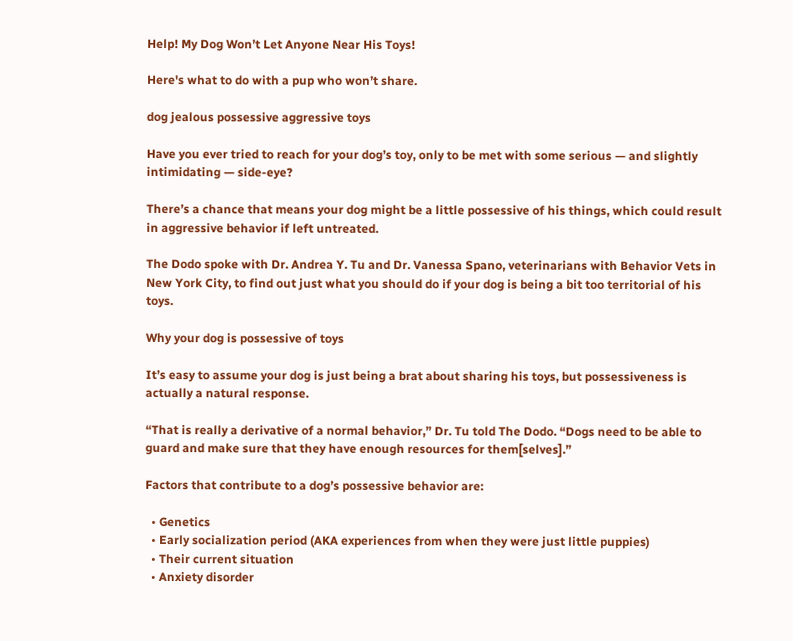Help! My Dog Won’t Let Anyone Near His Toys!

Here's what to do with a pup who won’t share.

dog jealous possessive aggressive toys

Have you ever tried to reach for your dog’s toy, only to be met with some serious — and slightly intimidating — side-eye?

There’s a chance that means your dog might be a little possessive of his things, which could result in aggressive behavior if left untreated.

The Dodo spoke with Dr. Andrea Y. Tu and Dr. Vanessa Spano, veterinarians with Behavior Vets in New York City, to find out just what you should do if your dog is being a bit too territorial of his toys.

Why your dog is possessive of toys

It’s easy to assume your dog is just being a brat about sharing his toys, but possessiveness is actually a natural response.

“That is really a derivative of a normal behavior,” Dr. Tu told The Dodo. “Dogs need to be able to guard and make sure that they have enough resources for them[selves].”

Factors that contribute to a dog’s possessive behavior are:

  • Genetics
  • Early socialization period (AKA experiences from when they were just little puppies)
  • Their current situation
  • Anxiety disorder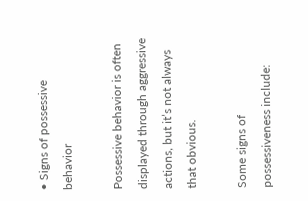• Signs of possessive behavior

Possessive behavior is often displayed through aggressive actions, but it’s not always that obvious.

Some signs of possessiveness include: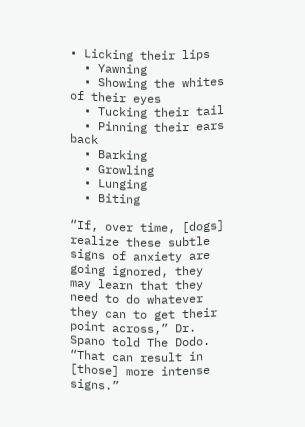• Licking their lips
  • Yawning
  • Showing the whites of their eyes
  • Tucking their tail
  • Pinning their ears back
  • Barking
  • Growling
  • Lunging
  • Biting

“If, over time, [dogs] realize these subtle signs of anxiety are going ignored, they may learn that they need to do whatever they can to get their point across,” Dr. Spano told The Dodo. “That can result in [those] more intense signs.”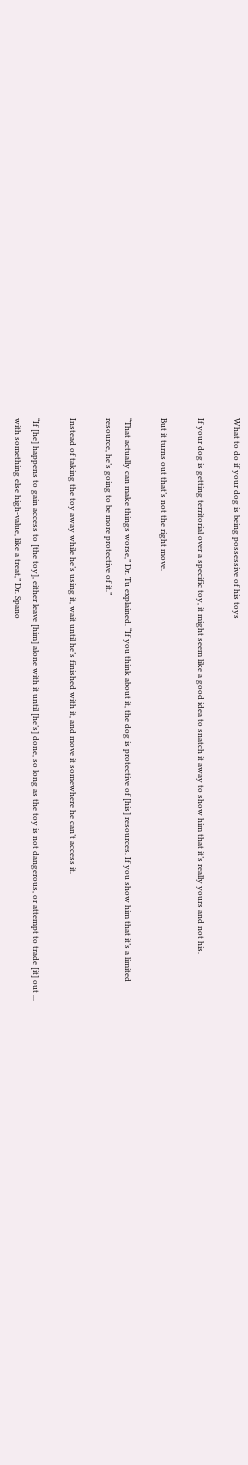What to do if your dog is being possessive of his toys

If your dog is getting territorial over a specific toy, it might seem like a good idea to snatch it away to show him that it’s really yours and not his.

But it turns out that’s not the right move.

“That actually can make things worse,” Dr. Tu explained. “If you think about it, the dog is protective of [his] resources. If you show him that it’s a limited resource, he’s going to be more protective of it.”

Instead of taking the toy away while he’s using it, wait until he’s finished with it, and move it somewhere he can’t access it.

“If [he] happens to gain access to [the toy], either leave [him] alone with it until [he’s] done, so long as the toy is not dangerous, or attempt to trade [it] out ... with something else high-value, like a treat,” Dr. Spano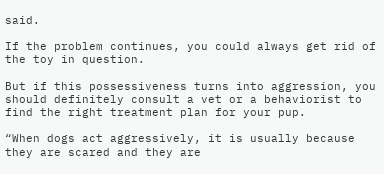said.

If the problem continues, you could always get rid of the toy in question.

But if this possessiveness turns into aggression, you should definitely consult a vet or a behaviorist to find the right treatment plan for your pup.

“When dogs act aggressively, it is usually because they are scared and they are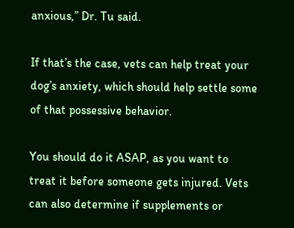anxious,” Dr. Tu said.

If that’s the case, vets can help treat your dog’s anxiety, which should help settle some of that possessive behavior.

You should do it ASAP, as you want to treat it before someone gets injured. Vets can also determine if supplements or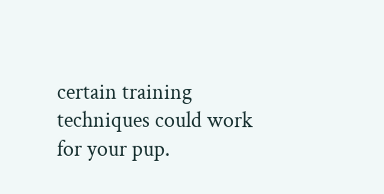certain training techniques could work for your pup.